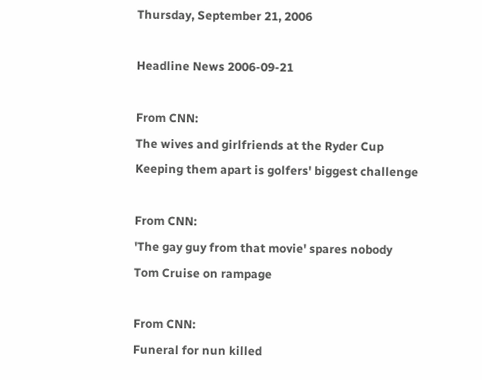Thursday, September 21, 2006

Headline News 2006-09-21

From CNN:
The wives and girlfriends at the Ryder Cup
Keeping them apart is golfers' biggest challenge

From CNN:
'The gay guy from that movie' spares nobody
Tom Cruise on rampage

From CNN:
Funeral for nun killed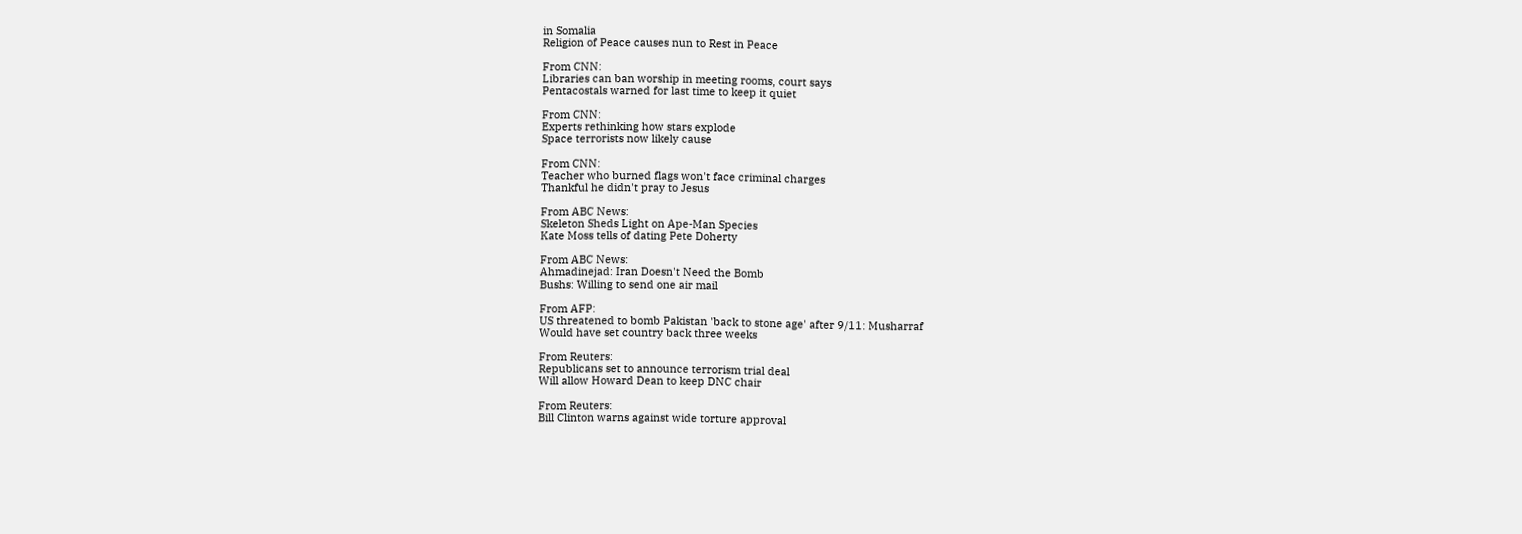in Somalia
Religion of Peace causes nun to Rest in Peace

From CNN:
Libraries can ban worship in meeting rooms, court says
Pentacostals warned for last time to keep it quiet

From CNN:
Experts rethinking how stars explode
Space terrorists now likely cause

From CNN:
Teacher who burned flags won't face criminal charges
Thankful he didn't pray to Jesus

From ABC News:
Skeleton Sheds Light on Ape-Man Species
Kate Moss tells of dating Pete Doherty

From ABC News:
Ahmadinejad: Iran Doesn't Need the Bomb
Bushs: Willing to send one air mail

From AFP:
US threatened to bomb Pakistan 'back to stone age' after 9/11: Musharraf
Would have set country back three weeks

From Reuters:
Republicans set to announce terrorism trial deal
Will allow Howard Dean to keep DNC chair

From Reuters:
Bill Clinton warns against wide torture approval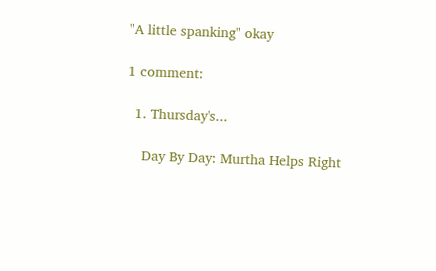"A little spanking" okay

1 comment:

  1. Thursday's...

    Day By Day: Murtha Helps Right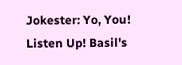Jokester: Yo, You! Listen Up! Basil's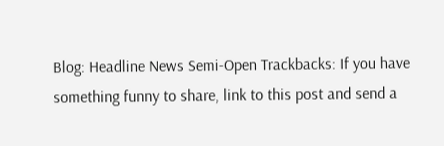Blog: Headline News Semi-Open Trackbacks: If you have something funny to share, link to this post and send a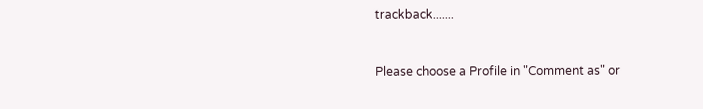trackback.......


Please choose a Profile in "Comment as" or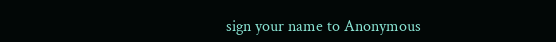sign your name to Anonymous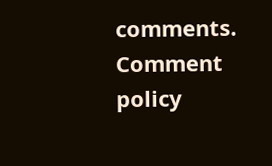comments. Comment policy